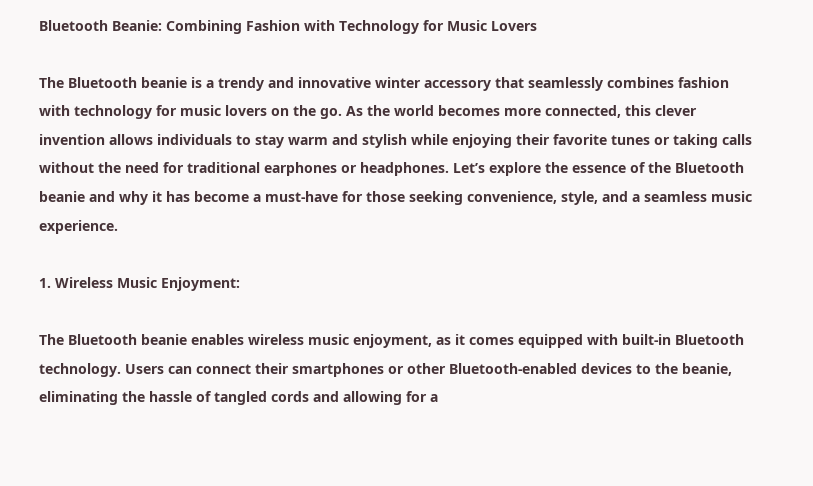Bluetooth Beanie: Combining Fashion with Technology for Music Lovers

The Bluetooth beanie is a trendy and innovative winter accessory that seamlessly combines fashion with technology for music lovers on the go. As the world becomes more connected, this clever invention allows individuals to stay warm and stylish while enjoying their favorite tunes or taking calls without the need for traditional earphones or headphones. Let’s explore the essence of the Bluetooth beanie and why it has become a must-have for those seeking convenience, style, and a seamless music experience.

1. Wireless Music Enjoyment:

The Bluetooth beanie enables wireless music enjoyment, as it comes equipped with built-in Bluetooth technology. Users can connect their smartphones or other Bluetooth-enabled devices to the beanie, eliminating the hassle of tangled cords and allowing for a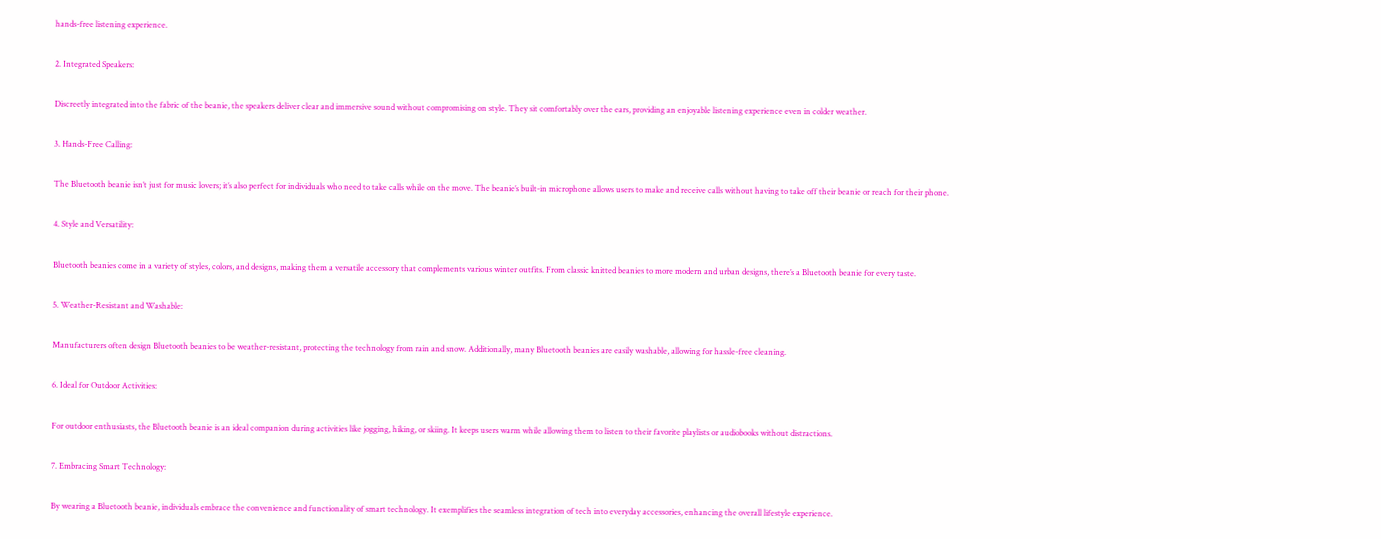hands-free listening experience.

2. Integrated Speakers:

Discreetly integrated into the fabric of the beanie, the speakers deliver clear and immersive sound without compromising on style. They sit comfortably over the ears, providing an enjoyable listening experience even in colder weather.

3. Hands-Free Calling:

The Bluetooth beanie isn’t just for music lovers; it’s also perfect for individuals who need to take calls while on the move. The beanie’s built-in microphone allows users to make and receive calls without having to take off their beanie or reach for their phone.

4. Style and Versatility:

Bluetooth beanies come in a variety of styles, colors, and designs, making them a versatile accessory that complements various winter outfits. From classic knitted beanies to more modern and urban designs, there’s a Bluetooth beanie for every taste.

5. Weather-Resistant and Washable:

Manufacturers often design Bluetooth beanies to be weather-resistant, protecting the technology from rain and snow. Additionally, many Bluetooth beanies are easily washable, allowing for hassle-free cleaning.

6. Ideal for Outdoor Activities:

For outdoor enthusiasts, the Bluetooth beanie is an ideal companion during activities like jogging, hiking, or skiing. It keeps users warm while allowing them to listen to their favorite playlists or audiobooks without distractions.

7. Embracing Smart Technology:

By wearing a Bluetooth beanie, individuals embrace the convenience and functionality of smart technology. It exemplifies the seamless integration of tech into everyday accessories, enhancing the overall lifestyle experience.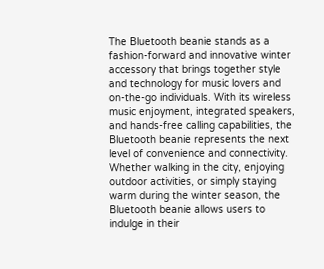The Bluetooth beanie stands as a fashion-forward and innovative winter accessory that brings together style and technology for music lovers and on-the-go individuals. With its wireless music enjoyment, integrated speakers, and hands-free calling capabilities, the Bluetooth beanie represents the next level of convenience and connectivity. Whether walking in the city, enjoying outdoor activities, or simply staying warm during the winter season, the Bluetooth beanie allows users to indulge in their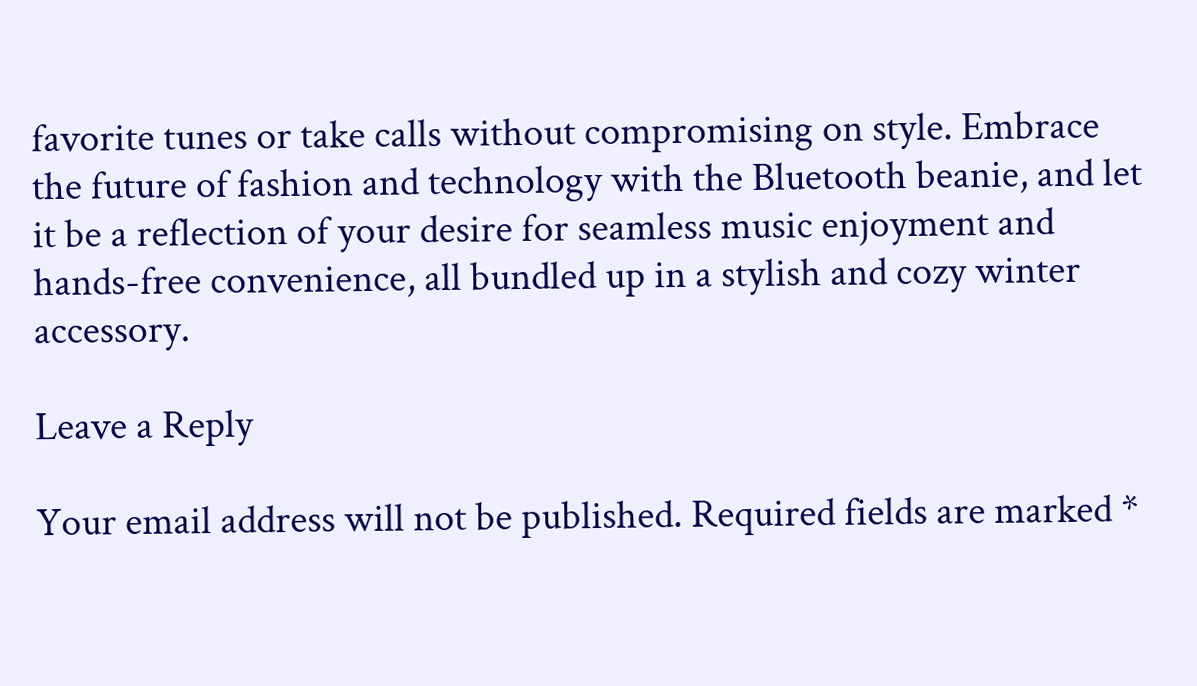favorite tunes or take calls without compromising on style. Embrace the future of fashion and technology with the Bluetooth beanie, and let it be a reflection of your desire for seamless music enjoyment and hands-free convenience, all bundled up in a stylish and cozy winter accessory.

Leave a Reply

Your email address will not be published. Required fields are marked *